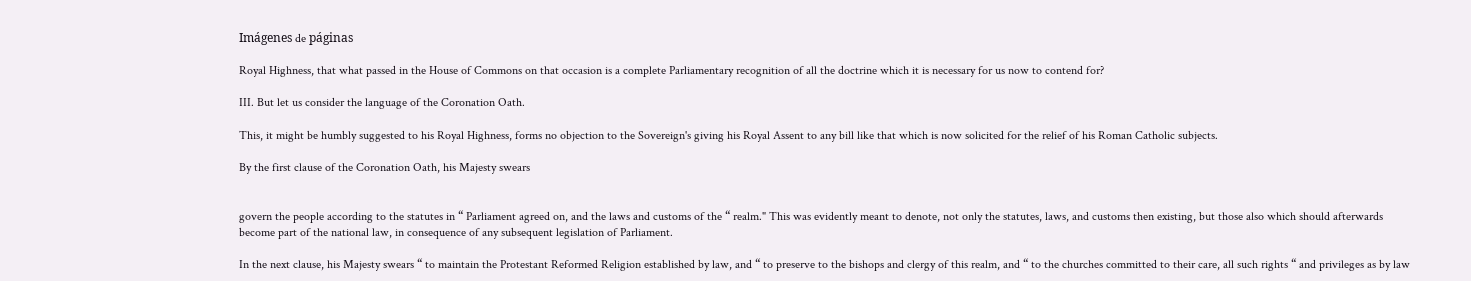Imágenes de páginas

Royal Highness, that what passed in the House of Commons on that occasion is a complete Parliamentary recognition of all the doctrine which it is necessary for us now to contend for?

III. But let us consider the language of the Coronation Oath.

This, it might be humbly suggested to his Royal Highness, forms no objection to the Sovereign's giving his Royal Assent to any bill like that which is now solicited for the relief of his Roman Catholic subjects.

By the first clause of the Coronation Oath, his Majesty swears


govern the people according to the statutes in “ Parliament agreed on, and the laws and customs of the “ realm." This was evidently meant to denote, not only the statutes, laws, and customs then existing, but those also which should afterwards become part of the national law, in consequence of any subsequent legislation of Parliament.

In the next clause, his Majesty swears “ to maintain the Protestant Reformed Religion established by law, and “ to preserve to the bishops and clergy of this realm, and “ to the churches committed to their care, all such rights “ and privileges as by law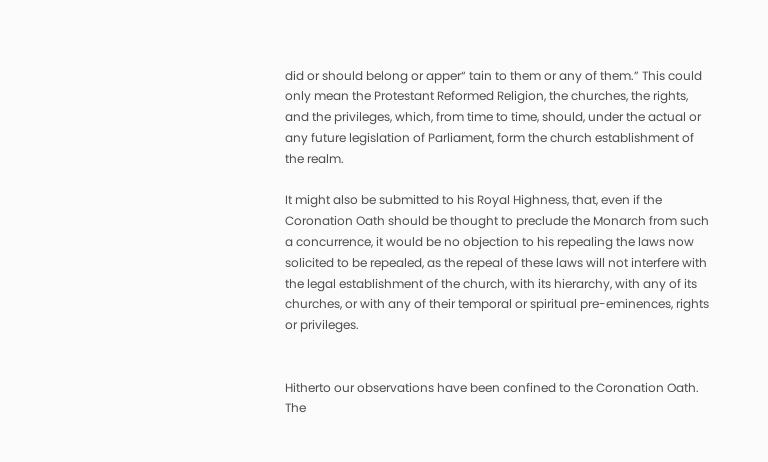did or should belong or apper“ tain to them or any of them.” This could only mean the Protestant Reformed Religion, the churches, the rights, and the privileges, which, from time to time, should, under the actual or any future legislation of Parliament, form the church establishment of the realm.

It might also be submitted to his Royal Highness, that, even if the Coronation Oath should be thought to preclude the Monarch from such a concurrence, it would be no objection to his repealing the laws now solicited to be repealed, as the repeal of these laws will not interfere with the legal establishment of the church, with its hierarchy, with any of its churches, or with any of their temporal or spiritual pre-eminences, rights or privileges.


Hitherto our observations have been confined to the Coronation Oath. The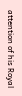attention of his Royal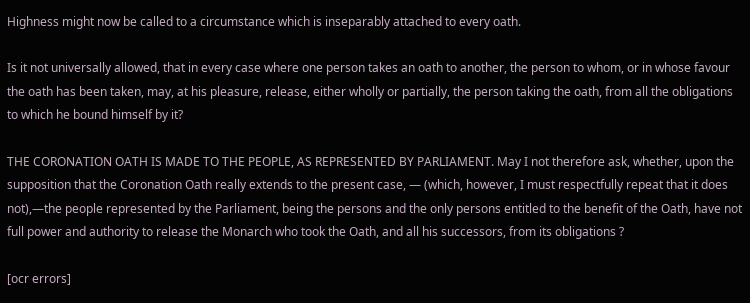Highness might now be called to a circumstance which is inseparably attached to every oath.

Is it not universally allowed, that in every case where one person takes an oath to another, the person to whom, or in whose favour the oath has been taken, may, at his pleasure, release, either wholly or partially, the person taking the oath, from all the obligations to which he bound himself by it?

THE CORONATION OATH IS MADE TO THE PEOPLE, AS REPRESENTED BY PARLIAMENT. May I not therefore ask, whether, upon the supposition that the Coronation Oath really extends to the present case, — (which, however, I must respectfully repeat that it does not),—the people represented by the Parliament, being the persons and the only persons entitled to the benefit of the Oath, have not full power and authority to release the Monarch who took the Oath, and all his successors, from its obligations ?

[ocr errors]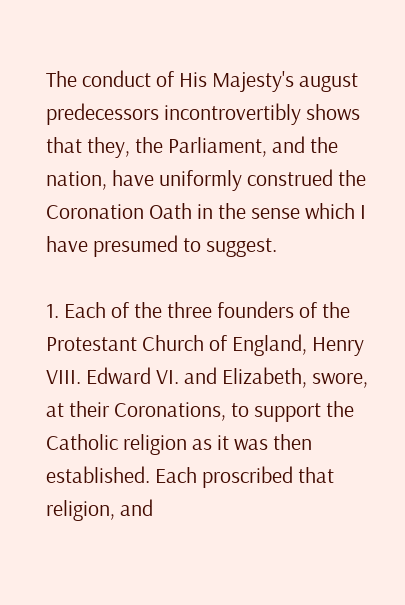The conduct of His Majesty's august predecessors incontrovertibly shows that they, the Parliament, and the nation, have uniformly construed the Coronation Oath in the sense which I have presumed to suggest.

1. Each of the three founders of the Protestant Church of England, Henry VIII. Edward VI. and Elizabeth, swore, at their Coronations, to support the Catholic religion as it was then established. Each proscribed that religion, and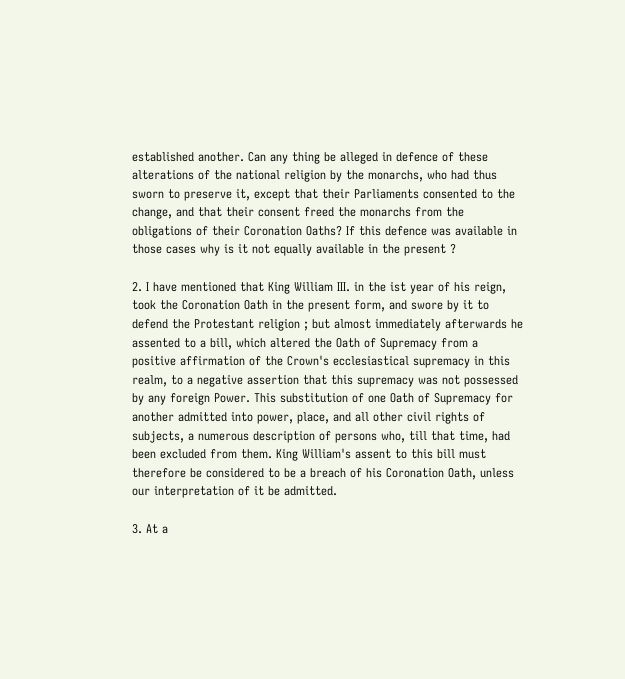established another. Can any thing be alleged in defence of these alterations of the national religion by the monarchs, who had thus sworn to preserve it, except that their Parliaments consented to the change, and that their consent freed the monarchs from the obligations of their Coronation Oaths? If this defence was available in those cases why is it not equally available in the present ?

2. I have mentioned that King William III. in the ist year of his reign, took the Coronation Oath in the present form, and swore by it to defend the Protestant religion ; but almost immediately afterwards he assented to a bill, which altered the Oath of Supremacy from a positive affirmation of the Crown's ecclesiastical supremacy in this realm, to a negative assertion that this supremacy was not possessed by any foreign Power. This substitution of one Oath of Supremacy for another admitted into power, place, and all other civil rights of subjects, a numerous description of persons who, till that time, had been excluded from them. King William's assent to this bill must therefore be considered to be a breach of his Coronation Oath, unless our interpretation of it be admitted.

3. At a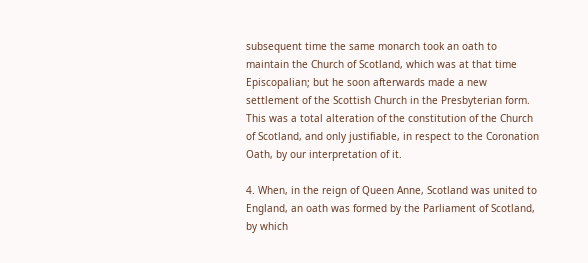subsequent time the same monarch took an oath to maintain the Church of Scotland, which was at that time Episcopalian; but he soon afterwards made a new settlement of the Scottish Church in the Presbyterian form. This was a total alteration of the constitution of the Church of Scotland, and only justifiable, in respect to the Coronation Oath, by our interpretation of it.

4. When, in the reign of Queen Anne, Scotland was united to England, an oath was formed by the Parliament of Scotland, by which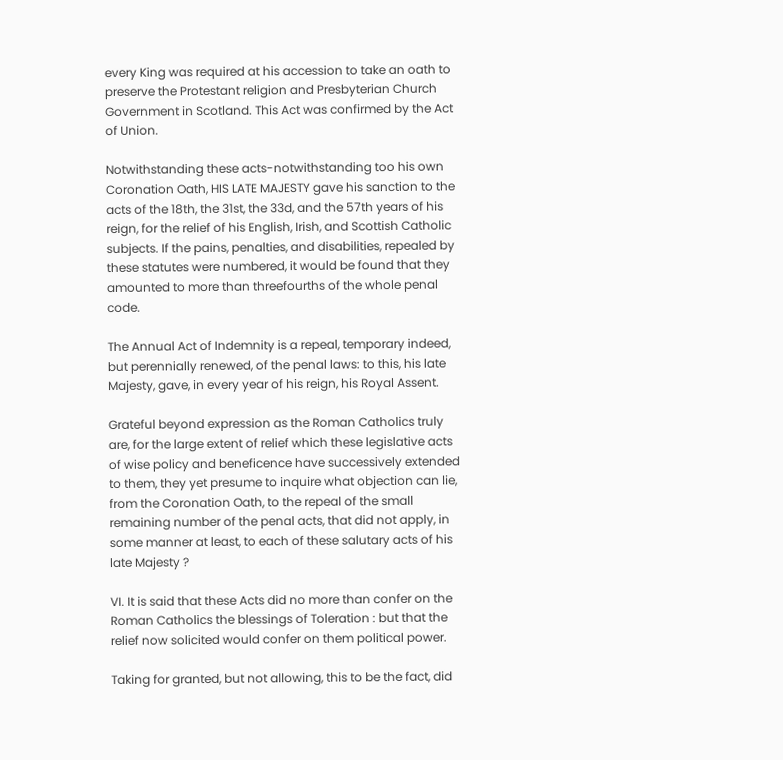every King was required at his accession to take an oath to preserve the Protestant religion and Presbyterian Church Government in Scotland. This Act was confirmed by the Act of Union.

Notwithstanding these acts-notwithstanding too his own Coronation Oath, HIS LATE MAJESTY gave his sanction to the acts of the 18th, the 31st, the 33d, and the 57th years of his reign, for the relief of his English, Irish, and Scottish Catholic subjects. If the pains, penalties, and disabilities, repealed by these statutes were numbered, it would be found that they amounted to more than threefourths of the whole penal code.

The Annual Act of Indemnity is a repeal, temporary indeed, but perennially renewed, of the penal laws: to this, his late Majesty, gave, in every year of his reign, his Royal Assent.

Grateful beyond expression as the Roman Catholics truly are, for the large extent of relief which these legislative acts of wise policy and beneficence have successively extended to them, they yet presume to inquire what objection can lie, from the Coronation Oath, to the repeal of the small remaining number of the penal acts, that did not apply, in some manner at least, to each of these salutary acts of his late Majesty ?

VI. It is said that these Acts did no more than confer on the Roman Catholics the blessings of Toleration : but that the relief now solicited would confer on them political power.

Taking for granted, but not allowing, this to be the fact, did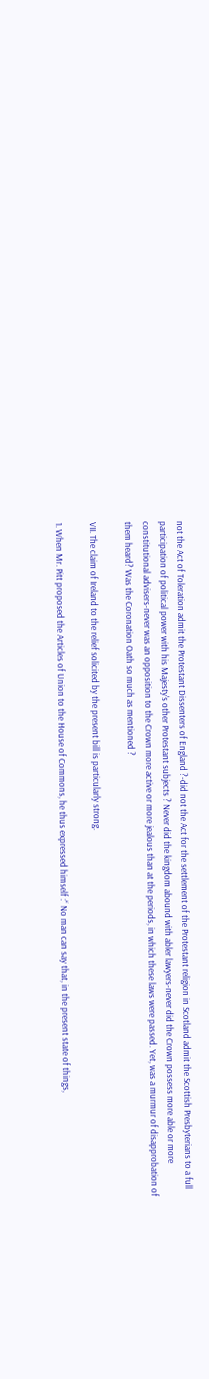not the Act of Toleration admit the Protestant Dissenters of England ?-did not the Act for the settlement of the Protestant religion in Scotland admit the Scottish Presbyterians to a full participation of political power with his Majesty's other Protestant subjects ? Never did the kingdom abound with abler lawyers-never did the Crown possess more able or more constitutional advisers-never was an opposition to the Crown more active or more jealous than at the periods, in which these laws were passed. Yet, was a murmur of disapprobation of them heard? Was the Coronation Oath so much as mentioned ?

VII. The claim of Ireland to the relief solicited by the present bill is particularly strong.

1. When Mr. Pitt proposed the Articles of Union to the House of Commons, he thus expressed himself :“ No man can say that, in the present state of things,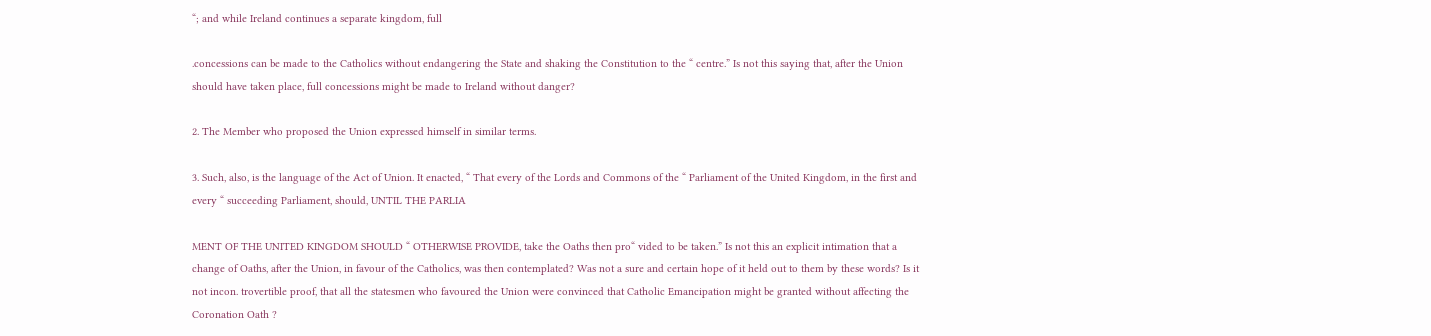“; and while Ireland continues a separate kingdom, full

.concessions can be made to the Catholics without endangering the State and shaking the Constitution to the “ centre.” Is not this saying that, after the Union should have taken place, full concessions might be made to Ireland without danger?

2. The Member who proposed the Union expressed himself in similar terms.

3. Such, also, is the language of the Act of Union. It enacted, “ That every of the Lords and Commons of the “ Parliament of the United Kingdom, in the first and every “ succeeding Parliament, should, UNTIL THE PARLIA

MENT OF THE UNITED KINGDOM SHOULD “ OTHERWISE PROVIDE, take the Oaths then pro“ vided to be taken.” Is not this an explicit intimation that a change of Oaths, after the Union, in favour of the Catholics, was then contemplated? Was not a sure and certain hope of it held out to them by these words? Is it not incon. trovertible proof, that all the statesmen who favoured the Union were convinced that Catholic Emancipation might be granted without affecting the Coronation Oath ?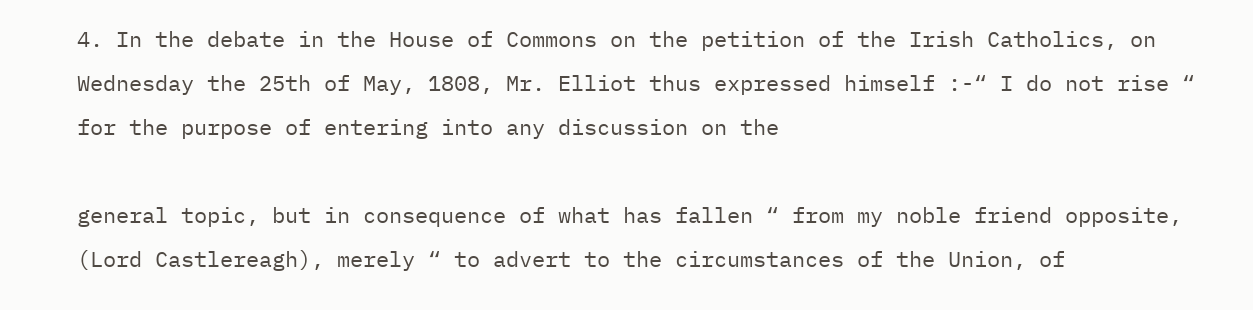4. In the debate in the House of Commons on the petition of the Irish Catholics, on Wednesday the 25th of May, 1808, Mr. Elliot thus expressed himself :-“ I do not rise “ for the purpose of entering into any discussion on the

general topic, but in consequence of what has fallen “ from my noble friend opposite, (Lord Castlereagh), merely “ to advert to the circumstances of the Union, of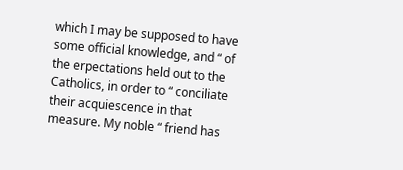which I may be supposed to have some official knowledge, and “ of the erpectations held out to the Catholics, in order to “ conciliate their acquiescence in that measure. My noble “ friend has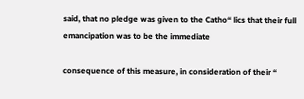said, that no pledge was given to the Catho“ lics that their full emancipation was to be the immediate

consequence of this measure, in consideration of their “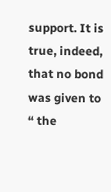support. It is true, indeed, that no bond was given to “ the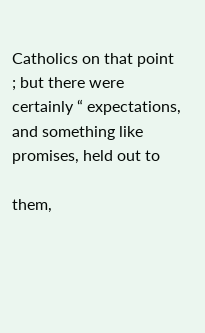Catholics on that point ; but there were certainly “ expectations, and something like promises, held out to

them,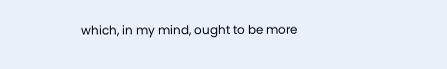which, in my mind, ought to be more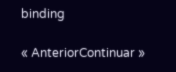binding

« AnteriorContinuar »